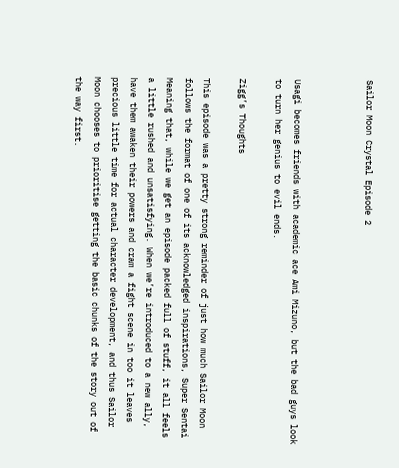Sailor Moon Crystal Episode 2



Usagi becomes friends with academic ace Ami Mizuno, but the bad guys look to turn her genius to evil ends.

Zigg’s Thoughts

This episode was a pretty strong reminder of just how much Sailor Moon follows the format of one of its acknowledged inspirations, Super Sentai Meaning that, while we get an episode packed full of stuff, it all feels a little rushed and unsatisfying. When we’re introduced to a new ally, have them awaken their powers and cram a fight scene in too it leaves precious little time for actual character development, and thus Sailor Moon chooses to prioritise getting the basic chunks of the story out of the way first.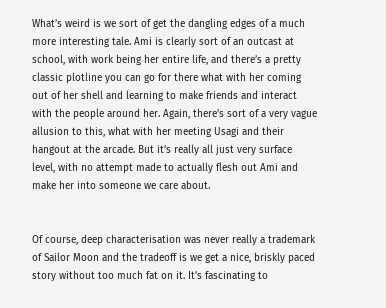What’s weird is we sort of get the dangling edges of a much more interesting tale. Ami is clearly sort of an outcast at school, with work being her entire life, and there’s a pretty classic plotline you can go for there what with her coming out of her shell and learning to make friends and interact with the people around her. Again, there’s sort of a very vague allusion to this, what with her meeting Usagi and their hangout at the arcade. But it’s really all just very surface level, with no attempt made to actually flesh out Ami and make her into someone we care about.


Of course, deep characterisation was never really a trademark of Sailor Moon and the tradeoff is we get a nice, briskly paced story without too much fat on it. It’s fascinating to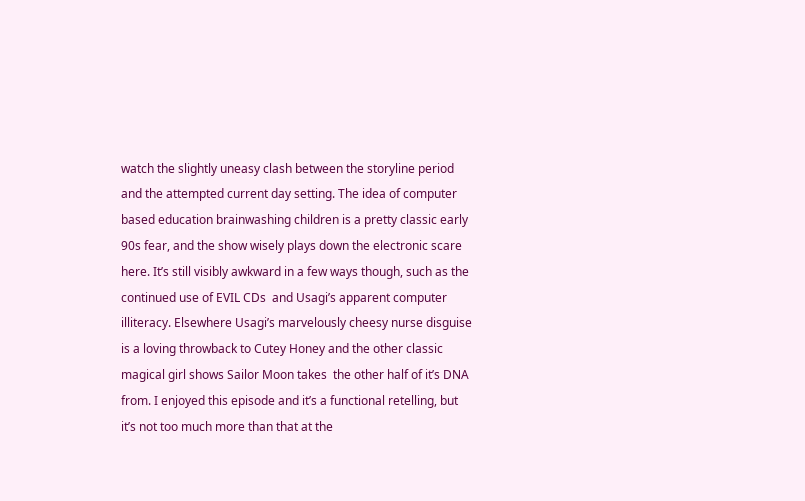watch the slightly uneasy clash between the storyline period and the attempted current day setting. The idea of computer based education brainwashing children is a pretty classic early 90s fear, and the show wisely plays down the electronic scare here. It’s still visibly awkward in a few ways though, such as the continued use of EVIL CDs  and Usagi’s apparent computer illiteracy. Elsewhere Usagi’s marvelously cheesy nurse disguise is a loving throwback to Cutey Honey and the other classic magical girl shows Sailor Moon takes  the other half of it’s DNA from. I enjoyed this episode and it’s a functional retelling, but it’s not too much more than that at the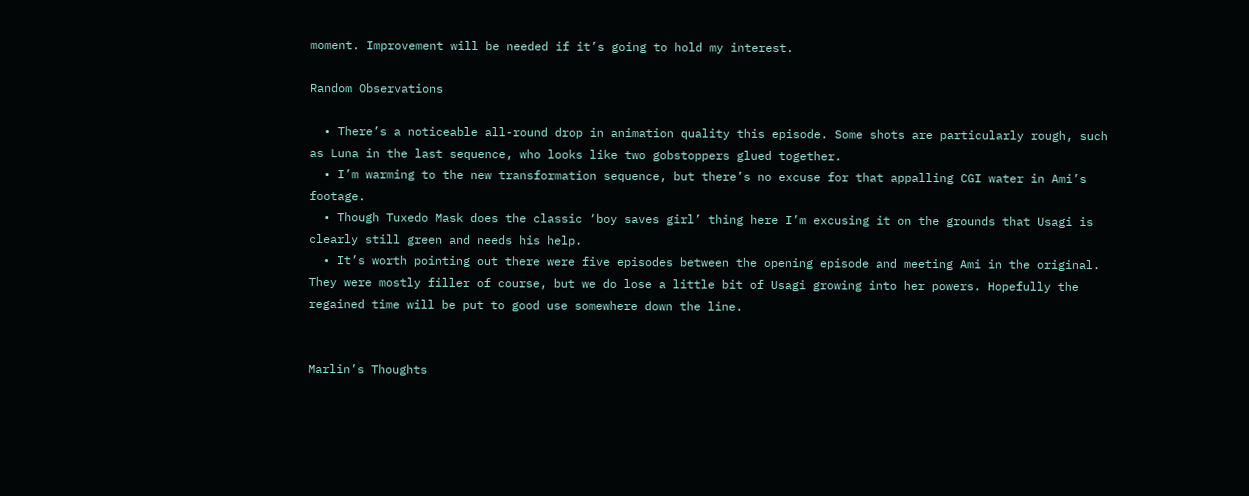moment. Improvement will be needed if it’s going to hold my interest.

Random Observations

  • There’s a noticeable all-round drop in animation quality this episode. Some shots are particularly rough, such as Luna in the last sequence, who looks like two gobstoppers glued together.
  • I’m warming to the new transformation sequence, but there’s no excuse for that appalling CGI water in Ami’s footage.
  • Though Tuxedo Mask does the classic ‘boy saves girl’ thing here I’m excusing it on the grounds that Usagi is clearly still green and needs his help.
  • It’s worth pointing out there were five episodes between the opening episode and meeting Ami in the original. They were mostly filler of course, but we do lose a little bit of Usagi growing into her powers. Hopefully the regained time will be put to good use somewhere down the line.


Marlin’s Thoughts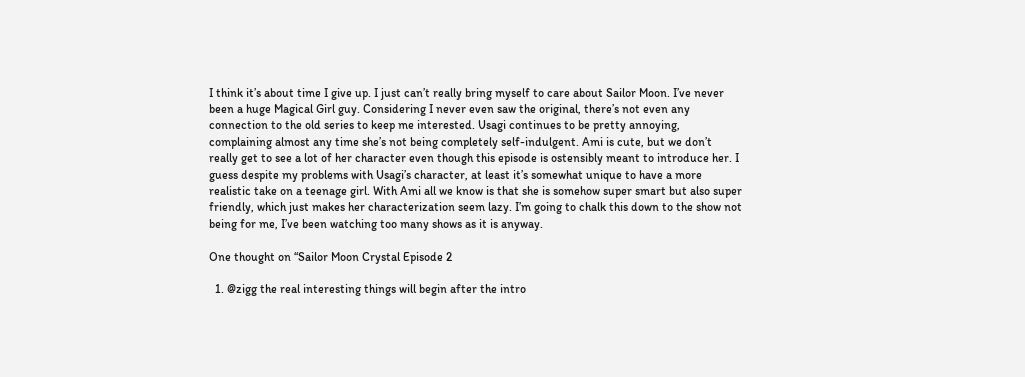I think it’s about time I give up. I just can’t really bring myself to care about Sailor Moon. I’ve never been a huge Magical Girl guy. Considering I never even saw the original, there’s not even any connection to the old series to keep me interested. Usagi continues to be pretty annoying, complaining almost any time she’s not being completely self-indulgent. Ami is cute, but we don’t really get to see a lot of her character even though this episode is ostensibly meant to introduce her. I guess despite my problems with Usagi’s character, at least it’s somewhat unique to have a more realistic take on a teenage girl. With Ami all we know is that she is somehow super smart but also super friendly, which just makes her characterization seem lazy. I’m going to chalk this down to the show not being for me, I’ve been watching too many shows as it is anyway.

One thought on “Sailor Moon Crystal Episode 2

  1. @zigg the real interesting things will begin after the intro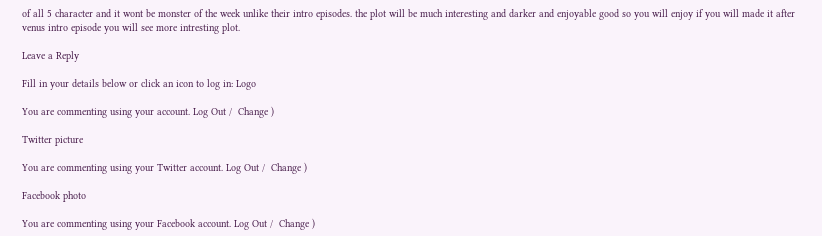of all 5 character and it wont be monster of the week unlike their intro episodes. the plot will be much interesting and darker and enjoyable good so you will enjoy if you will made it after venus intro episode you will see more intresting plot.

Leave a Reply

Fill in your details below or click an icon to log in: Logo

You are commenting using your account. Log Out /  Change )

Twitter picture

You are commenting using your Twitter account. Log Out /  Change )

Facebook photo

You are commenting using your Facebook account. Log Out /  Change )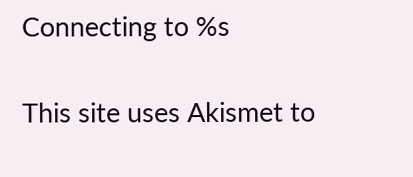Connecting to %s

This site uses Akismet to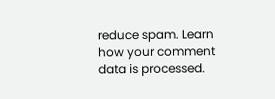reduce spam. Learn how your comment data is processed.